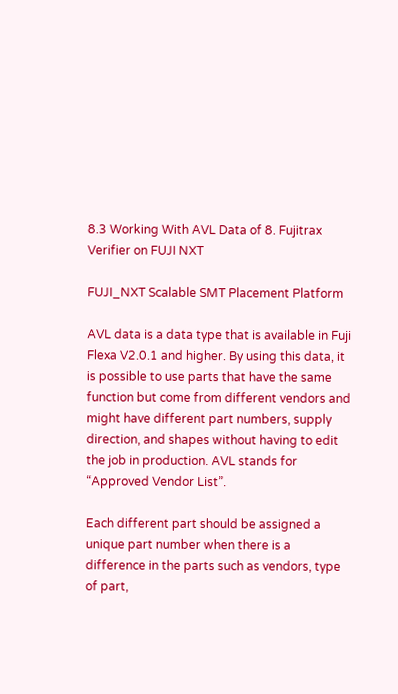8.3 Working With AVL Data of 8. Fujitrax Verifier on FUJI NXT

FUJI_NXT Scalable SMT Placement Platform

AVL data is a data type that is available in Fuji Flexa V2.0.1 and higher. By using this data, it is possible to use parts that have the same function but come from different vendors and might have different part numbers, supply direction, and shapes without having to edit the job in production. AVL stands for “Approved Vendor List”.

Each different part should be assigned a unique part number when there is a difference in the parts such as vendors, type of part,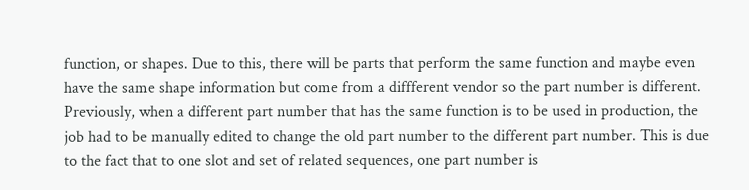function, or shapes. Due to this, there will be parts that perform the same function and maybe even have the same shape information but come from a diffferent vendor so the part number is different. Previously, when a different part number that has the same function is to be used in production, the job had to be manually edited to change the old part number to the different part number. This is due to the fact that to one slot and set of related sequences, one part number is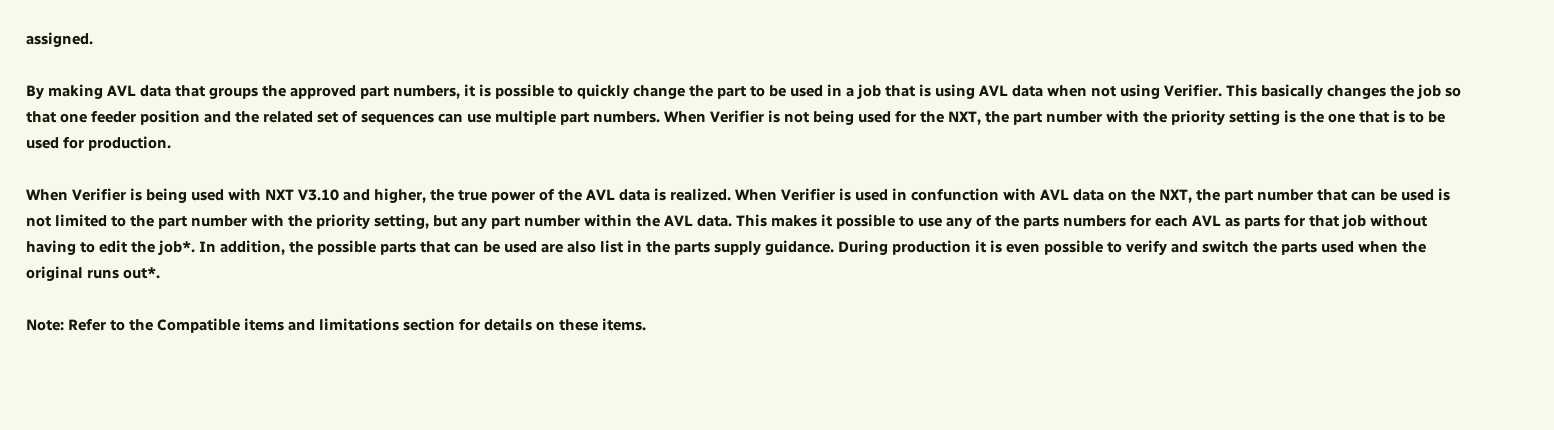assigned.

By making AVL data that groups the approved part numbers, it is possible to quickly change the part to be used in a job that is using AVL data when not using Verifier. This basically changes the job so that one feeder position and the related set of sequences can use multiple part numbers. When Verifier is not being used for the NXT, the part number with the priority setting is the one that is to be used for production.

When Verifier is being used with NXT V3.10 and higher, the true power of the AVL data is realized. When Verifier is used in confunction with AVL data on the NXT, the part number that can be used is not limited to the part number with the priority setting, but any part number within the AVL data. This makes it possible to use any of the parts numbers for each AVL as parts for that job without having to edit the job*. In addition, the possible parts that can be used are also list in the parts supply guidance. During production it is even possible to verify and switch the parts used when the original runs out*.

Note: Refer to the Compatible items and limitations section for details on these items.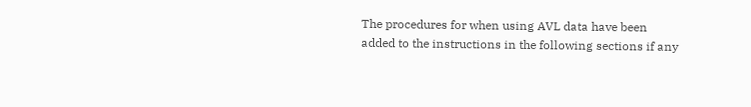The procedures for when using AVL data have been added to the instructions in the following sections if any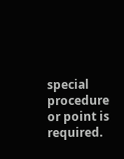special procedure or point is required.